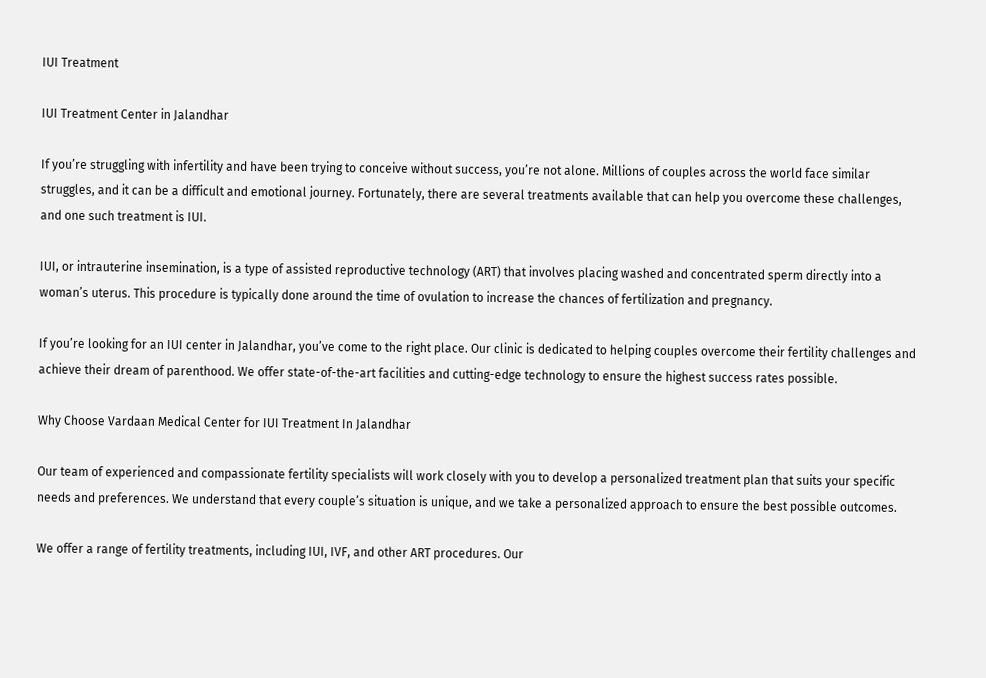IUI Treatment

IUI Treatment Center in Jalandhar

If you’re struggling with infertility and have been trying to conceive without success, you’re not alone. Millions of couples across the world face similar struggles, and it can be a difficult and emotional journey. Fortunately, there are several treatments available that can help you overcome these challenges, and one such treatment is IUI.

IUI, or intrauterine insemination, is a type of assisted reproductive technology (ART) that involves placing washed and concentrated sperm directly into a woman’s uterus. This procedure is typically done around the time of ovulation to increase the chances of fertilization and pregnancy.

If you’re looking for an IUI center in Jalandhar, you’ve come to the right place. Our clinic is dedicated to helping couples overcome their fertility challenges and achieve their dream of parenthood. We offer state-of-the-art facilities and cutting-edge technology to ensure the highest success rates possible.

Why Choose Vardaan Medical Center for IUI Treatment In Jalandhar

Our team of experienced and compassionate fertility specialists will work closely with you to develop a personalized treatment plan that suits your specific needs and preferences. We understand that every couple’s situation is unique, and we take a personalized approach to ensure the best possible outcomes.

We offer a range of fertility treatments, including IUI, IVF, and other ART procedures. Our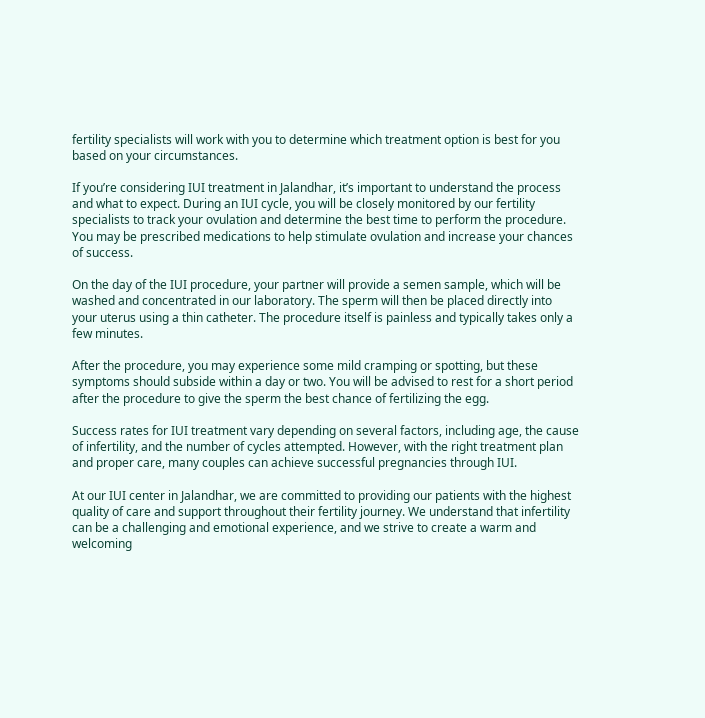fertility specialists will work with you to determine which treatment option is best for you based on your circumstances.

If you’re considering IUI treatment in Jalandhar, it’s important to understand the process and what to expect. During an IUI cycle, you will be closely monitored by our fertility specialists to track your ovulation and determine the best time to perform the procedure. You may be prescribed medications to help stimulate ovulation and increase your chances of success.

On the day of the IUI procedure, your partner will provide a semen sample, which will be washed and concentrated in our laboratory. The sperm will then be placed directly into your uterus using a thin catheter. The procedure itself is painless and typically takes only a few minutes.

After the procedure, you may experience some mild cramping or spotting, but these symptoms should subside within a day or two. You will be advised to rest for a short period after the procedure to give the sperm the best chance of fertilizing the egg.

Success rates for IUI treatment vary depending on several factors, including age, the cause of infertility, and the number of cycles attempted. However, with the right treatment plan and proper care, many couples can achieve successful pregnancies through IUI.

At our IUI center in Jalandhar, we are committed to providing our patients with the highest quality of care and support throughout their fertility journey. We understand that infertility can be a challenging and emotional experience, and we strive to create a warm and welcoming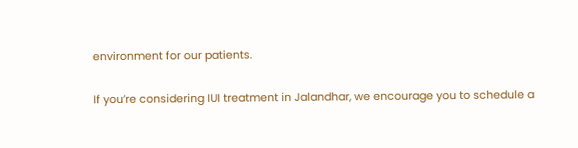environment for our patients.

If you’re considering IUI treatment in Jalandhar, we encourage you to schedule a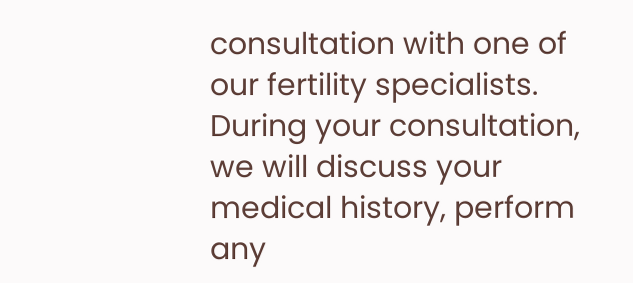consultation with one of our fertility specialists. During your consultation, we will discuss your medical history, perform any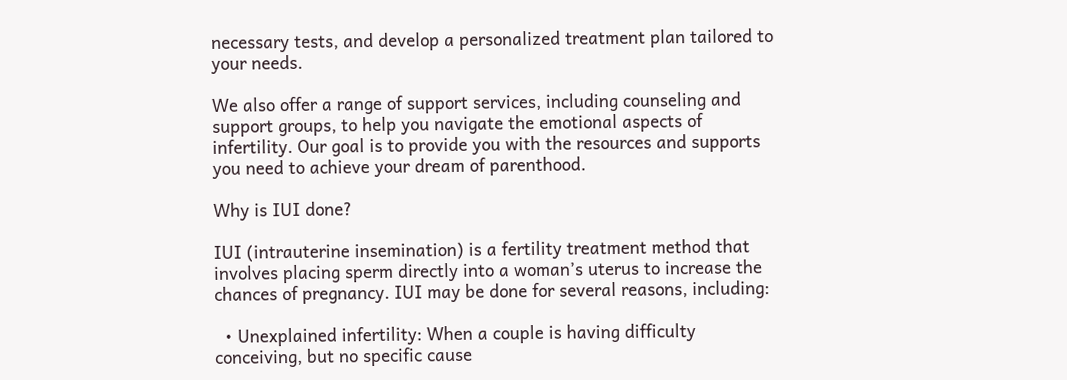necessary tests, and develop a personalized treatment plan tailored to your needs.

We also offer a range of support services, including counseling and support groups, to help you navigate the emotional aspects of infertility. Our goal is to provide you with the resources and supports you need to achieve your dream of parenthood.

Why is IUI done?

IUI (intrauterine insemination) is a fertility treatment method that involves placing sperm directly into a woman’s uterus to increase the chances of pregnancy. IUI may be done for several reasons, including:

  • Unexplained infertility: When a couple is having difficulty conceiving, but no specific cause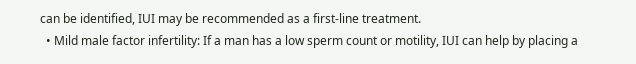can be identified, IUI may be recommended as a first-line treatment.
  • Mild male factor infertility: If a man has a low sperm count or motility, IUI can help by placing a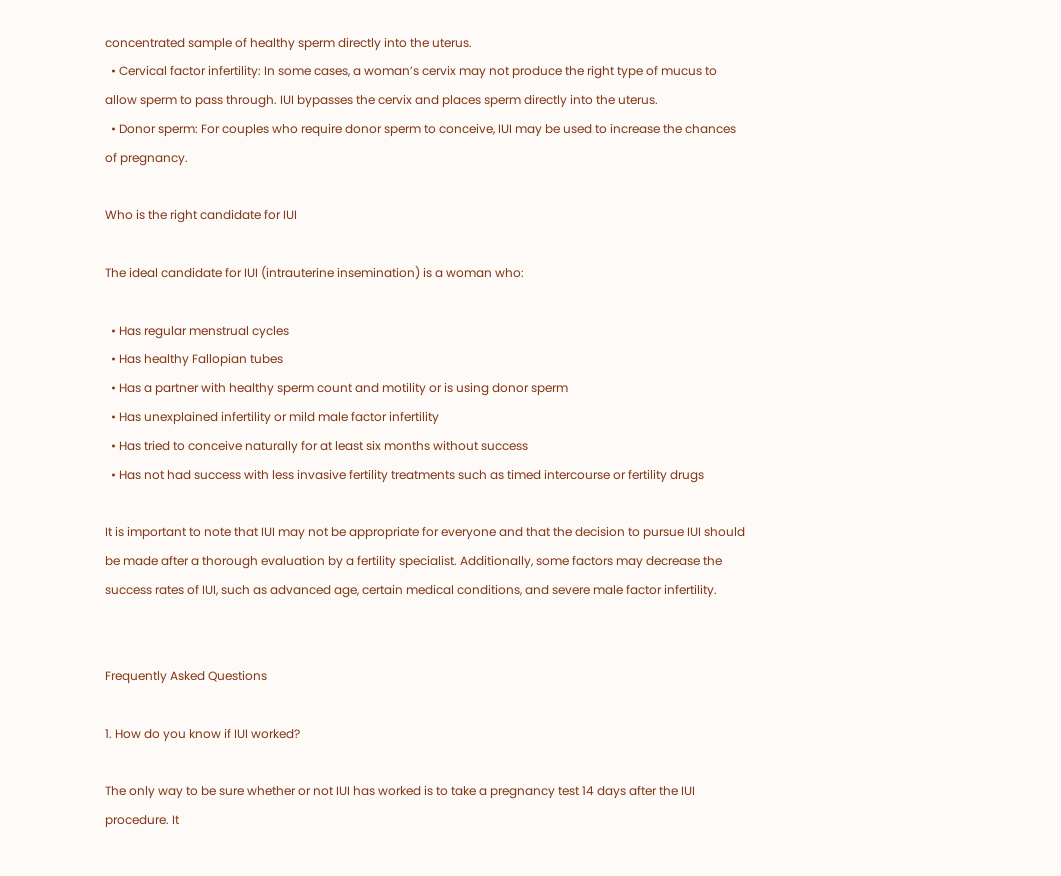concentrated sample of healthy sperm directly into the uterus.
  • Cervical factor infertility: In some cases, a woman’s cervix may not produce the right type of mucus to allow sperm to pass through. IUI bypasses the cervix and places sperm directly into the uterus.
  • Donor sperm: For couples who require donor sperm to conceive, IUI may be used to increase the chances of pregnancy.

Who is the right candidate for IUI

The ideal candidate for IUI (intrauterine insemination) is a woman who:

  • Has regular menstrual cycles
  • Has healthy Fallopian tubes
  • Has a partner with healthy sperm count and motility or is using donor sperm
  • Has unexplained infertility or mild male factor infertility
  • Has tried to conceive naturally for at least six months without success
  • Has not had success with less invasive fertility treatments such as timed intercourse or fertility drugs

It is important to note that IUI may not be appropriate for everyone and that the decision to pursue IUI should be made after a thorough evaluation by a fertility specialist. Additionally, some factors may decrease the success rates of IUI, such as advanced age, certain medical conditions, and severe male factor infertility.


Frequently Asked Questions

1. How do you know if IUI worked?

The only way to be sure whether or not IUI has worked is to take a pregnancy test 14 days after the IUI procedure. It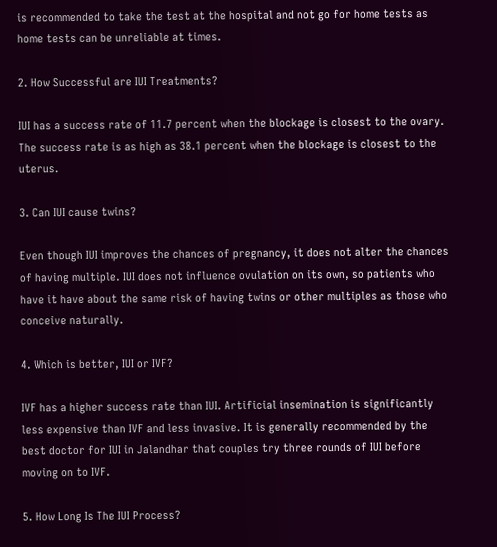is recommended to take the test at the hospital and not go for home tests as home tests can be unreliable at times.

2. How Successful are IUI Treatments?

IUI has a success rate of 11.7 percent when the blockage is closest to the ovary. The success rate is as high as 38.1 percent when the blockage is closest to the uterus.

3. Can IUI cause twins?

Even though IUI improves the chances of pregnancy, it does not alter the chances of having multiple. IUI does not influence ovulation on its own, so patients who have it have about the same risk of having twins or other multiples as those who conceive naturally.

4. Which is better, IUI or IVF?

IVF has a higher success rate than IUI. Artificial insemination is significantly less expensive than IVF and less invasive. It is generally recommended by the best doctor for IUI in Jalandhar that couples try three rounds of IUI before moving on to IVF.

5. How Long Is The IUI Process?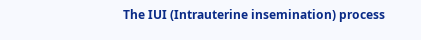The IUI (Intrauterine insemination) process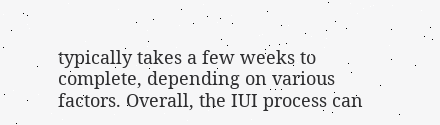typically takes a few weeks to complete, depending on various factors. Overall, the IUI process can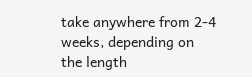take anywhere from 2-4 weeks, depending on the length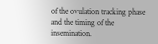of the ovulation tracking phase and the timing of the insemination.